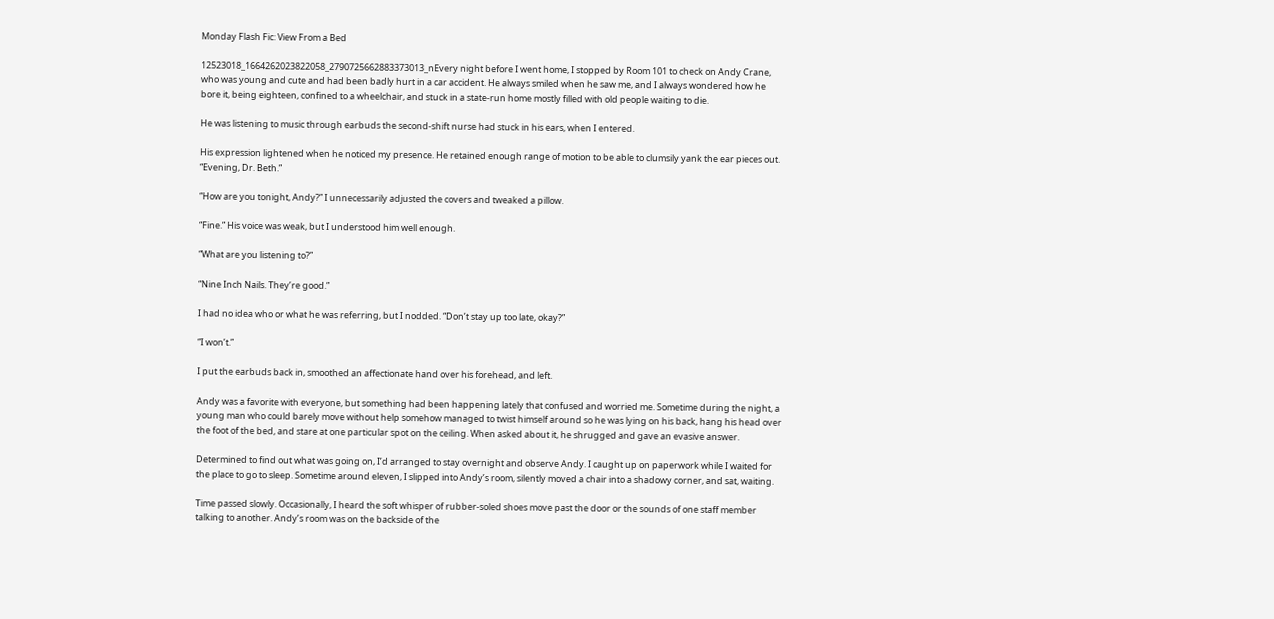Monday Flash Fic: View From a Bed

12523018_1664262023822058_2790725662883373013_nEvery night before I went home, I stopped by Room 101 to check on Andy Crane, who was young and cute and had been badly hurt in a car accident. He always smiled when he saw me, and I always wondered how he bore it, being eighteen, confined to a wheelchair, and stuck in a state-run home mostly filled with old people waiting to die.

He was listening to music through earbuds the second-shift nurse had stuck in his ears, when I entered.

His expression lightened when he noticed my presence. He retained enough range of motion to be able to clumsily yank the ear pieces out. “Evening, Dr. Beth.”

“How are you tonight, Andy?” I unnecessarily adjusted the covers and tweaked a pillow.

“Fine.” His voice was weak, but I understood him well enough.

“What are you listening to?”

“Nine Inch Nails. They’re good.”

I had no idea who or what he was referring, but I nodded. “Don’t stay up too late, okay?”

“I won’t.”

I put the earbuds back in, smoothed an affectionate hand over his forehead, and left.

Andy was a favorite with everyone, but something had been happening lately that confused and worried me. Sometime during the night, a young man who could barely move without help somehow managed to twist himself around so he was lying on his back, hang his head over the foot of the bed, and stare at one particular spot on the ceiling. When asked about it, he shrugged and gave an evasive answer.

Determined to find out what was going on, I’d arranged to stay overnight and observe Andy. I caught up on paperwork while I waited for the place to go to sleep. Sometime around eleven, I slipped into Andy’s room, silently moved a chair into a shadowy corner, and sat, waiting.

Time passed slowly. Occasionally, I heard the soft whisper of rubber-soled shoes move past the door or the sounds of one staff member talking to another. Andy’s room was on the backside of the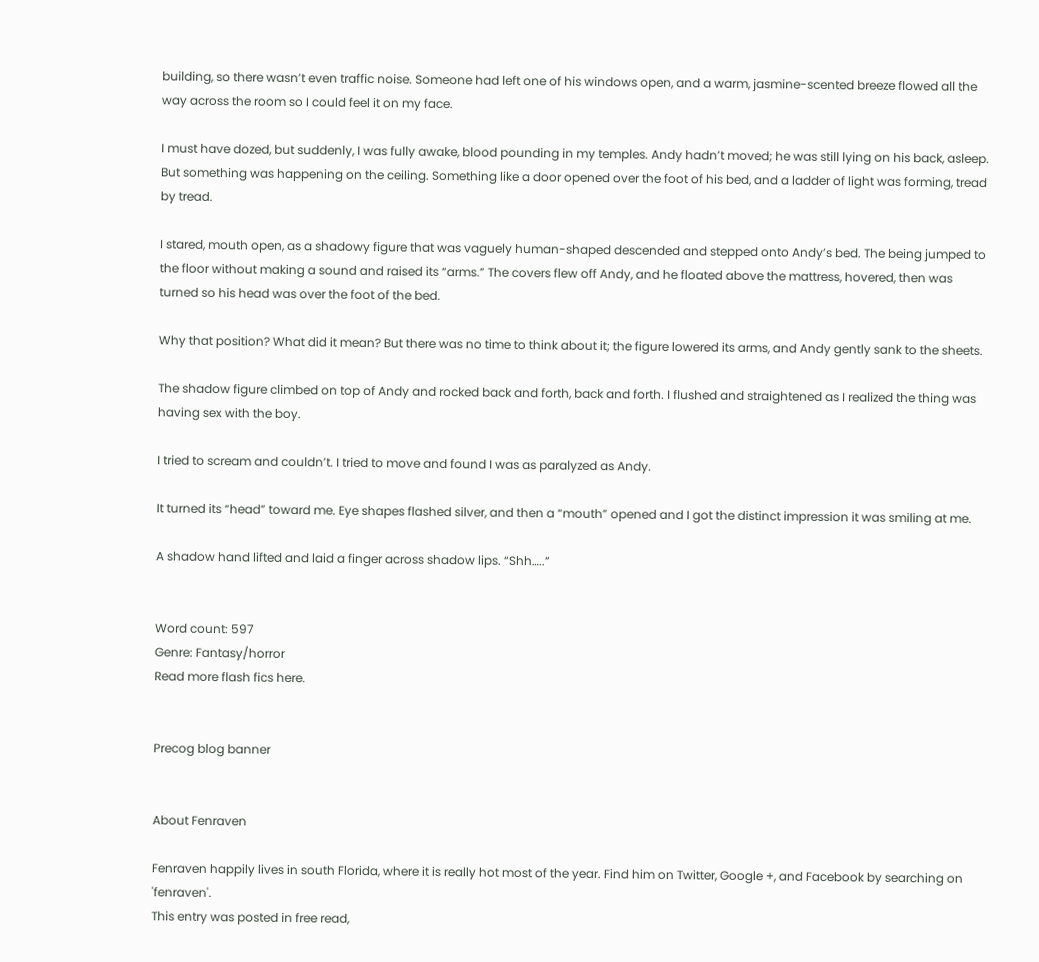building, so there wasn’t even traffic noise. Someone had left one of his windows open, and a warm, jasmine-scented breeze flowed all the way across the room so I could feel it on my face.

I must have dozed, but suddenly, I was fully awake, blood pounding in my temples. Andy hadn’t moved; he was still lying on his back, asleep. But something was happening on the ceiling. Something like a door opened over the foot of his bed, and a ladder of light was forming, tread by tread.

I stared, mouth open, as a shadowy figure that was vaguely human-shaped descended and stepped onto Andy’s bed. The being jumped to the floor without making a sound and raised its “arms.” The covers flew off Andy, and he floated above the mattress, hovered, then was turned so his head was over the foot of the bed.

Why that position? What did it mean? But there was no time to think about it; the figure lowered its arms, and Andy gently sank to the sheets.

The shadow figure climbed on top of Andy and rocked back and forth, back and forth. I flushed and straightened as I realized the thing was having sex with the boy.

I tried to scream and couldn’t. I tried to move and found I was as paralyzed as Andy.

It turned its “head” toward me. Eye shapes flashed silver, and then a “mouth” opened and I got the distinct impression it was smiling at me.

A shadow hand lifted and laid a finger across shadow lips. “Shh…..”


Word count: 597
Genre: Fantasy/horror
Read more flash fics here.


Precog blog banner


About Fenraven

Fenraven happily lives in south Florida, where it is really hot most of the year. Find him on Twitter, Google +, and Facebook by searching on 'fenraven'.
This entry was posted in free read,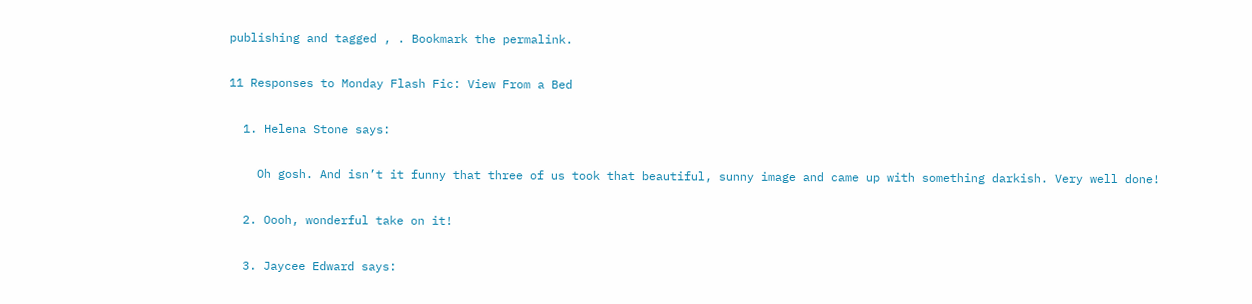publishing and tagged , . Bookmark the permalink.

11 Responses to Monday Flash Fic: View From a Bed

  1. Helena Stone says:

    Oh gosh. And isn’t it funny that three of us took that beautiful, sunny image and came up with something darkish. Very well done!

  2. Oooh, wonderful take on it!

  3. Jaycee Edward says: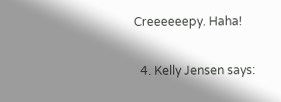Creeeeeepy. Haha!

  4. Kelly Jensen says: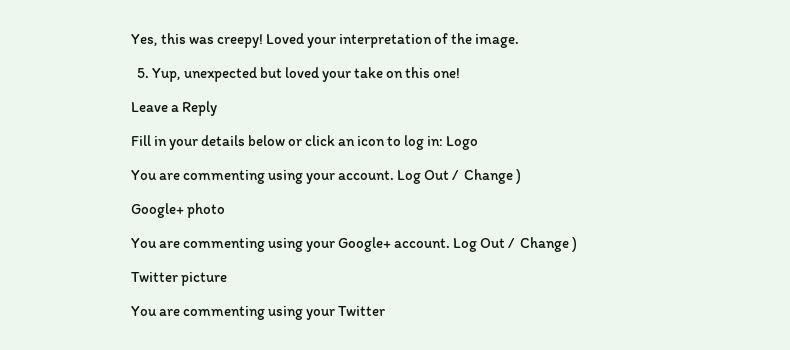Yes, this was creepy! Loved your interpretation of the image.

  5. Yup, unexpected but loved your take on this one!

Leave a Reply

Fill in your details below or click an icon to log in: Logo

You are commenting using your account. Log Out /  Change )

Google+ photo

You are commenting using your Google+ account. Log Out /  Change )

Twitter picture

You are commenting using your Twitter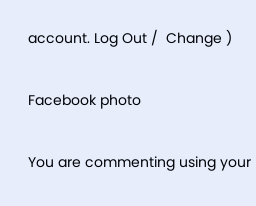account. Log Out /  Change )

Facebook photo

You are commenting using your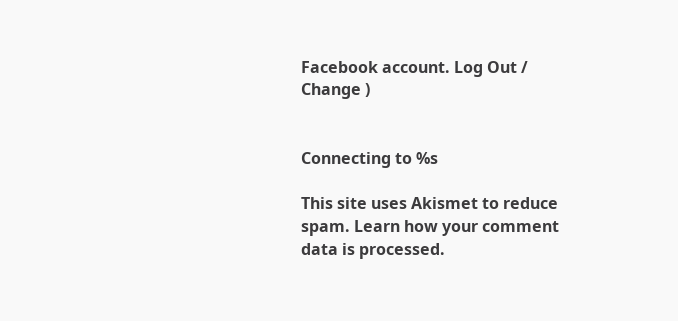Facebook account. Log Out /  Change )


Connecting to %s

This site uses Akismet to reduce spam. Learn how your comment data is processed.